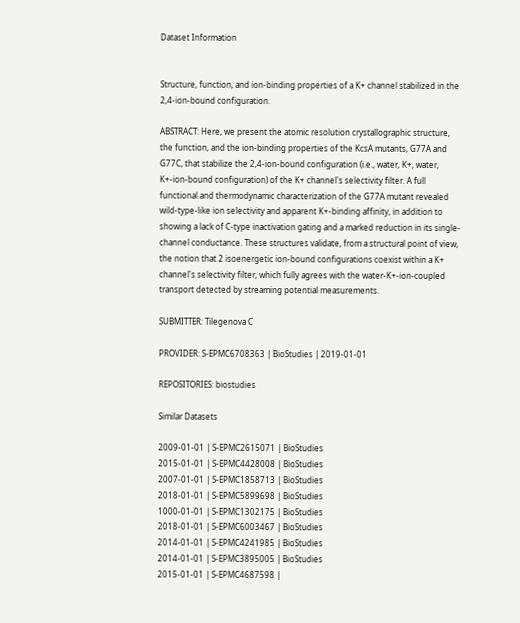Dataset Information


Structure, function, and ion-binding properties of a K+ channel stabilized in the 2,4-ion-bound configuration.

ABSTRACT: Here, we present the atomic resolution crystallographic structure, the function, and the ion-binding properties of the KcsA mutants, G77A and G77C, that stabilize the 2,4-ion-bound configuration (i.e., water, K+, water, K+-ion-bound configuration) of the K+ channel's selectivity filter. A full functional and thermodynamic characterization of the G77A mutant revealed wild-type-like ion selectivity and apparent K+-binding affinity, in addition to showing a lack of C-type inactivation gating and a marked reduction in its single-channel conductance. These structures validate, from a structural point of view, the notion that 2 isoenergetic ion-bound configurations coexist within a K+ channel's selectivity filter, which fully agrees with the water-K+-ion-coupled transport detected by streaming potential measurements.

SUBMITTER: Tilegenova C

PROVIDER: S-EPMC6708363 | BioStudies | 2019-01-01

REPOSITORIES: biostudies

Similar Datasets

2009-01-01 | S-EPMC2615071 | BioStudies
2015-01-01 | S-EPMC4428008 | BioStudies
2007-01-01 | S-EPMC1858713 | BioStudies
2018-01-01 | S-EPMC5899698 | BioStudies
1000-01-01 | S-EPMC1302175 | BioStudies
2018-01-01 | S-EPMC6003467 | BioStudies
2014-01-01 | S-EPMC4241985 | BioStudies
2014-01-01 | S-EPMC3895005 | BioStudies
2015-01-01 | S-EPMC4687598 |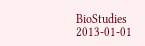BioStudies
2013-01-01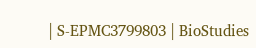| S-EPMC3799803 | BioStudies